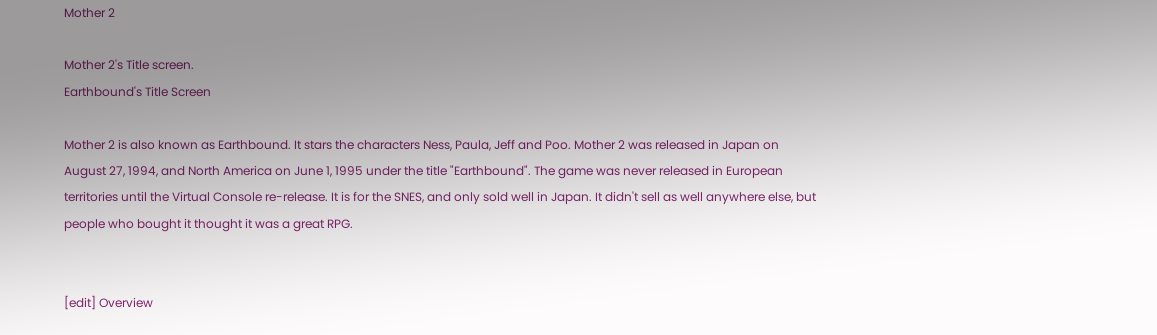Mother 2

Mother 2's Title screen.
Earthbound's Title Screen

Mother 2 is also known as Earthbound. It stars the characters Ness, Paula, Jeff and Poo. Mother 2 was released in Japan on August 27, 1994, and North America on June 1, 1995 under the title "Earthbound". The game was never released in European territories until the Virtual Console re-release. It is for the SNES, and only sold well in Japan. It didn't sell as well anywhere else, but people who bought it thought it was a great RPG.


[edit] Overview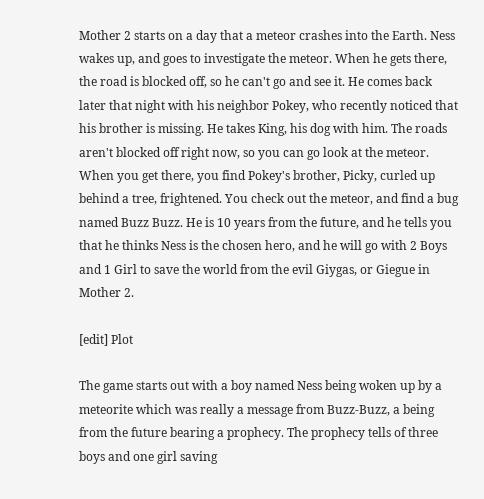Mother 2 starts on a day that a meteor crashes into the Earth. Ness wakes up, and goes to investigate the meteor. When he gets there, the road is blocked off, so he can't go and see it. He comes back later that night with his neighbor Pokey, who recently noticed that his brother is missing. He takes King, his dog with him. The roads aren't blocked off right now, so you can go look at the meteor. When you get there, you find Pokey's brother, Picky, curled up behind a tree, frightened. You check out the meteor, and find a bug named Buzz Buzz. He is 10 years from the future, and he tells you that he thinks Ness is the chosen hero, and he will go with 2 Boys and 1 Girl to save the world from the evil Giygas, or Giegue in Mother 2.

[edit] Plot

The game starts out with a boy named Ness being woken up by a meteorite which was really a message from Buzz-Buzz, a being from the future bearing a prophecy. The prophecy tells of three boys and one girl saving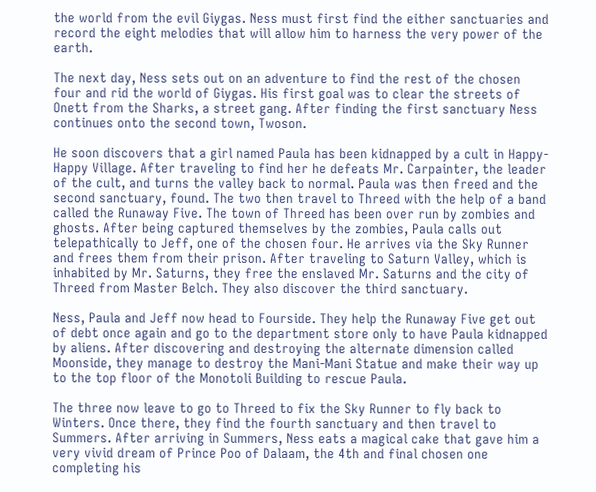the world from the evil Giygas. Ness must first find the either sanctuaries and record the eight melodies that will allow him to harness the very power of the earth.

The next day, Ness sets out on an adventure to find the rest of the chosen four and rid the world of Giygas. His first goal was to clear the streets of Onett from the Sharks, a street gang. After finding the first sanctuary Ness continues onto the second town, Twoson.

He soon discovers that a girl named Paula has been kidnapped by a cult in Happy-Happy Village. After traveling to find her he defeats Mr. Carpainter, the leader of the cult, and turns the valley back to normal. Paula was then freed and the second sanctuary, found. The two then travel to Threed with the help of a band called the Runaway Five. The town of Threed has been over run by zombies and ghosts. After being captured themselves by the zombies, Paula calls out telepathically to Jeff, one of the chosen four. He arrives via the Sky Runner and frees them from their prison. After traveling to Saturn Valley, which is inhabited by Mr. Saturns, they free the enslaved Mr. Saturns and the city of Threed from Master Belch. They also discover the third sanctuary.

Ness, Paula and Jeff now head to Fourside. They help the Runaway Five get out of debt once again and go to the department store only to have Paula kidnapped by aliens. After discovering and destroying the alternate dimension called Moonside, they manage to destroy the Mani-Mani Statue and make their way up to the top floor of the Monotoli Building to rescue Paula.

The three now leave to go to Threed to fix the Sky Runner to fly back to Winters. Once there, they find the fourth sanctuary and then travel to Summers. After arriving in Summers, Ness eats a magical cake that gave him a very vivid dream of Prince Poo of Dalaam, the 4th and final chosen one completing his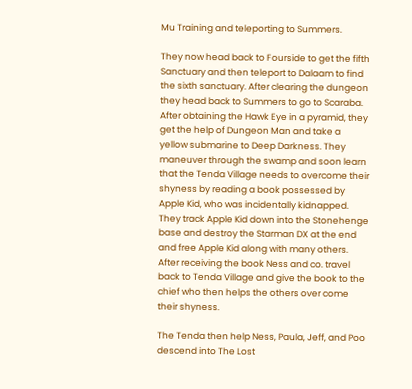Mu Training and teleporting to Summers.

They now head back to Fourside to get the fifth Sanctuary and then teleport to Dalaam to find the sixth sanctuary. After clearing the dungeon they head back to Summers to go to Scaraba. After obtaining the Hawk Eye in a pyramid, they get the help of Dungeon Man and take a yellow submarine to Deep Darkness. They maneuver through the swamp and soon learn that the Tenda Village needs to overcome their shyness by reading a book possessed by Apple Kid, who was incidentally kidnapped. They track Apple Kid down into the Stonehenge base and destroy the Starman DX at the end and free Apple Kid along with many others. After receiving the book Ness and co. travel back to Tenda Village and give the book to the chief who then helps the others over come their shyness.

The Tenda then help Ness, Paula, Jeff, and Poo descend into The Lost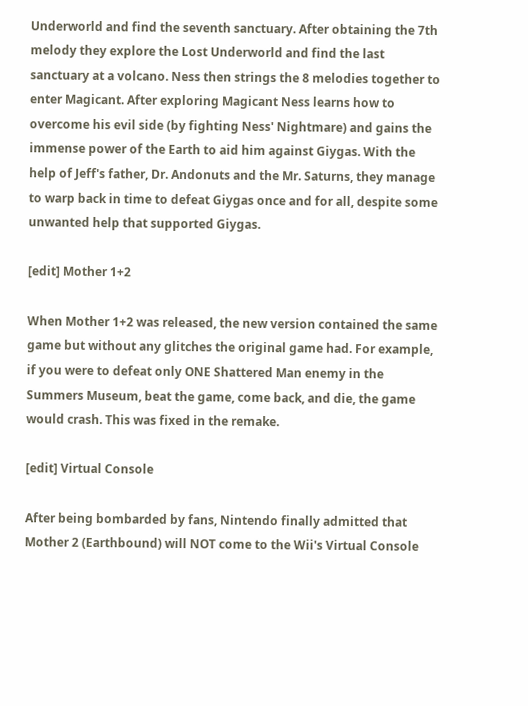Underworld and find the seventh sanctuary. After obtaining the 7th melody they explore the Lost Underworld and find the last sanctuary at a volcano. Ness then strings the 8 melodies together to enter Magicant. After exploring Magicant Ness learns how to overcome his evil side (by fighting Ness' Nightmare) and gains the immense power of the Earth to aid him against Giygas. With the help of Jeff's father, Dr. Andonuts and the Mr. Saturns, they manage to warp back in time to defeat Giygas once and for all, despite some unwanted help that supported Giygas.

[edit] Mother 1+2

When Mother 1+2 was released, the new version contained the same game but without any glitches the original game had. For example, if you were to defeat only ONE Shattered Man enemy in the Summers Museum, beat the game, come back, and die, the game would crash. This was fixed in the remake.

[edit] Virtual Console

After being bombarded by fans, Nintendo finally admitted that Mother 2 (Earthbound) will NOT come to the Wii's Virtual Console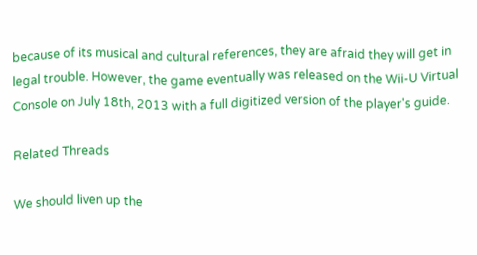because of its musical and cultural references, they are afraid they will get in legal trouble. However, the game eventually was released on the Wii-U Virtual Console on July 18th, 2013 with a full digitized version of the player's guide.

Related Threads

We should liven up the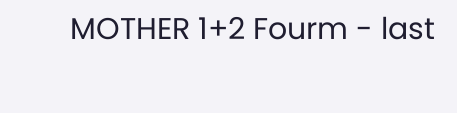MOTHER 1+2 Fourm - last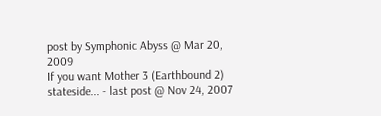post by Symphonic Abyss @ Mar 20, 2009
If you want Mother 3 (Earthbound 2) stateside... - last post @ Nov 24, 2007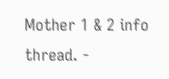Mother 1 & 2 info thread. -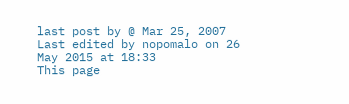last post by @ Mar 25, 2007
Last edited by nopomalo on 26 May 2015 at 18:33
This page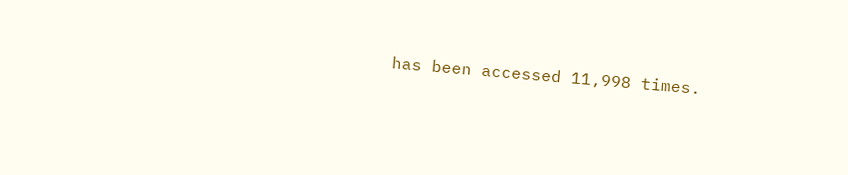has been accessed 11,998 times.